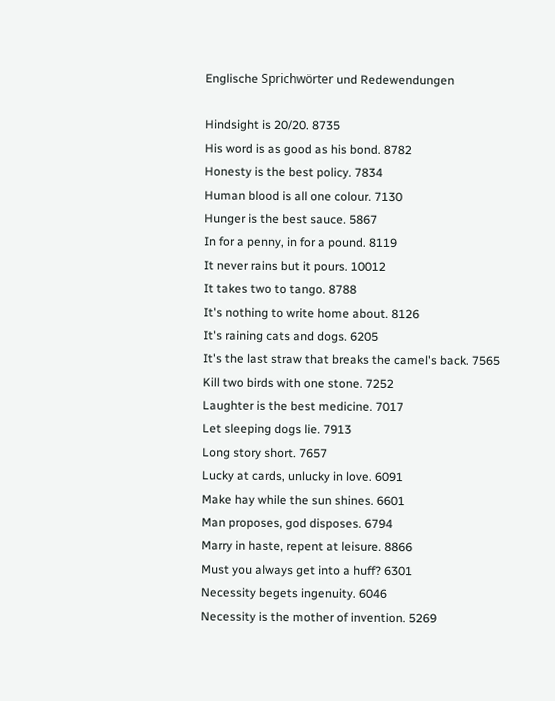Englische Sprichwörter und Redewendungen

Hindsight is 20/20. 8735
His word is as good as his bond. 8782
Honesty is the best policy. 7834
Human blood is all one colour. 7130
Hunger is the best sauce. 5867
In for a penny, in for a pound. 8119
It never rains but it pours. 10012
It takes two to tango. 8788
It's nothing to write home about. 8126
It's raining cats and dogs. 6205
It's the last straw that breaks the camel's back. 7565
Kill two birds with one stone. 7252
Laughter is the best medicine. 7017
Let sleeping dogs lie. 7913
Long story short. 7657
Lucky at cards, unlucky in love. 6091
Make hay while the sun shines. 6601
Man proposes, god disposes. 6794
Marry in haste, repent at leisure. 8866
Must you always get into a huff? 6301
Necessity begets ingenuity. 6046
Necessity is the mother of invention. 5269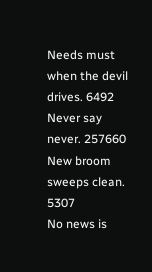Needs must when the devil drives. 6492
Never say never. 257660
New broom sweeps clean. 5307
No news is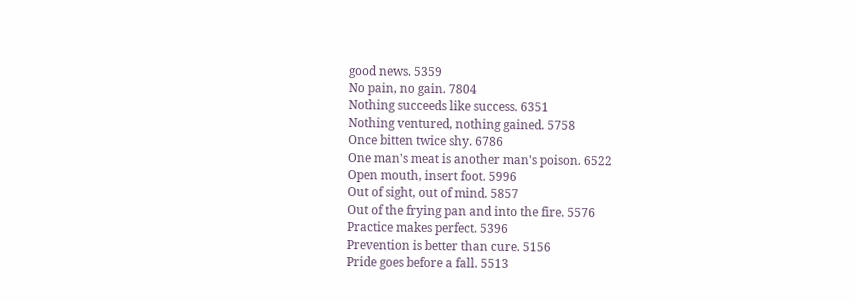good news. 5359
No pain, no gain. 7804
Nothing succeeds like success. 6351
Nothing ventured, nothing gained. 5758
Once bitten twice shy. 6786
One man's meat is another man's poison. 6522
Open mouth, insert foot. 5996
Out of sight, out of mind. 5857
Out of the frying pan and into the fire. 5576
Practice makes perfect. 5396
Prevention is better than cure. 5156
Pride goes before a fall. 5513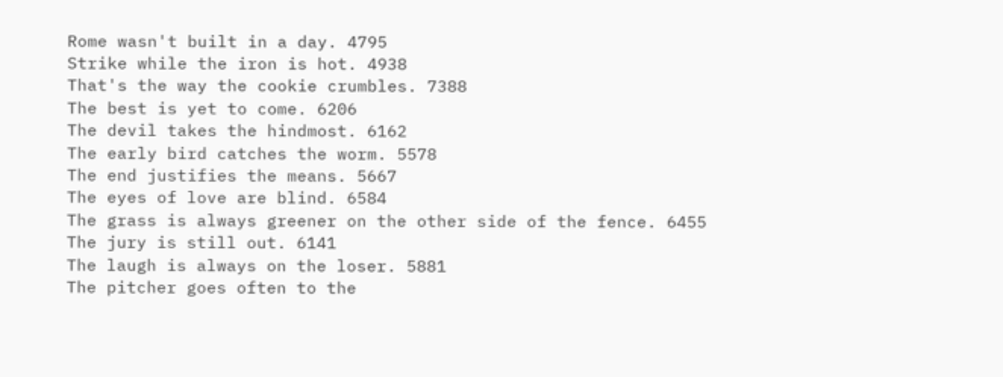Rome wasn't built in a day. 4795
Strike while the iron is hot. 4938
That's the way the cookie crumbles. 7388
The best is yet to come. 6206
The devil takes the hindmost. 6162
The early bird catches the worm. 5578
The end justifies the means. 5667
The eyes of love are blind. 6584
The grass is always greener on the other side of the fence. 6455
The jury is still out. 6141
The laugh is always on the loser. 5881
The pitcher goes often to the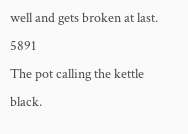well and gets broken at last. 5891
The pot calling the kettle black.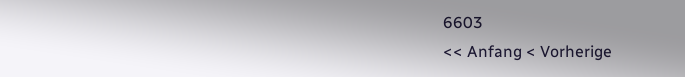6603
<< Anfang < Vorherige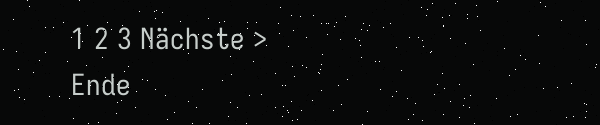1 2 3 Nächste > Ende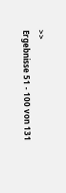>>
Ergebnisse 51 - 100 von 131